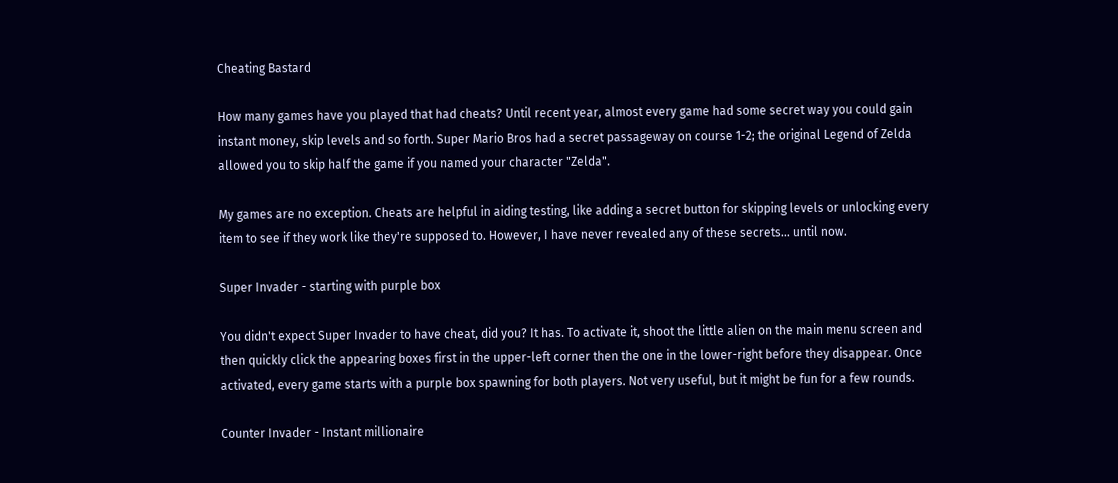Cheating Bastard

How many games have you played that had cheats? Until recent year, almost every game had some secret way you could gain instant money, skip levels and so forth. Super Mario Bros had a secret passageway on course 1-2; the original Legend of Zelda allowed you to skip half the game if you named your character "Zelda".

My games are no exception. Cheats are helpful in aiding testing, like adding a secret button for skipping levels or unlocking every item to see if they work like they're supposed to. However, I have never revealed any of these secrets... until now.

Super Invader - starting with purple box

You didn't expect Super Invader to have cheat, did you? It has. To activate it, shoot the little alien on the main menu screen and then quickly click the appearing boxes first in the upper-left corner then the one in the lower-right before they disappear. Once activated, every game starts with a purple box spawning for both players. Not very useful, but it might be fun for a few rounds.

Counter Invader - Instant millionaire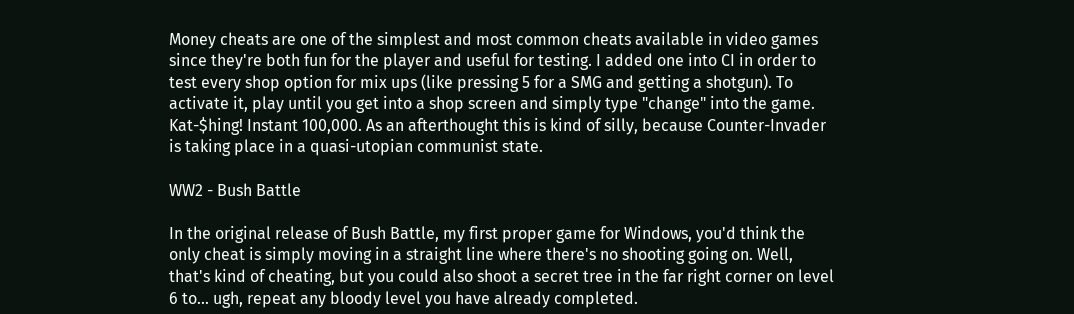Money cheats are one of the simplest and most common cheats available in video games since they're both fun for the player and useful for testing. I added one into CI in order to test every shop option for mix ups (like pressing 5 for a SMG and getting a shotgun). To activate it, play until you get into a shop screen and simply type "change" into the game. Kat-$hing! Instant 100,000. As an afterthought this is kind of silly, because Counter-Invader is taking place in a quasi-utopian communist state.

WW2 - Bush Battle

In the original release of Bush Battle, my first proper game for Windows, you'd think the only cheat is simply moving in a straight line where there's no shooting going on. Well, that's kind of cheating, but you could also shoot a secret tree in the far right corner on level 6 to... ugh, repeat any bloody level you have already completed.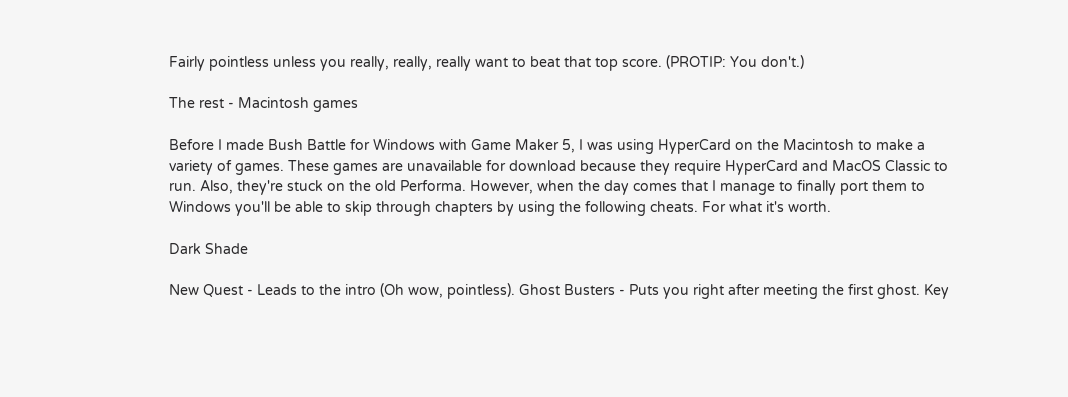Fairly pointless unless you really, really, really want to beat that top score. (PROTIP: You don't.)

The rest - Macintosh games

Before I made Bush Battle for Windows with Game Maker 5, I was using HyperCard on the Macintosh to make a variety of games. These games are unavailable for download because they require HyperCard and MacOS Classic to run. Also, they're stuck on the old Performa. However, when the day comes that I manage to finally port them to Windows you'll be able to skip through chapters by using the following cheats. For what it's worth.

Dark Shade

New Quest - Leads to the intro (Oh wow, pointless). Ghost Busters - Puts you right after meeting the first ghost. Key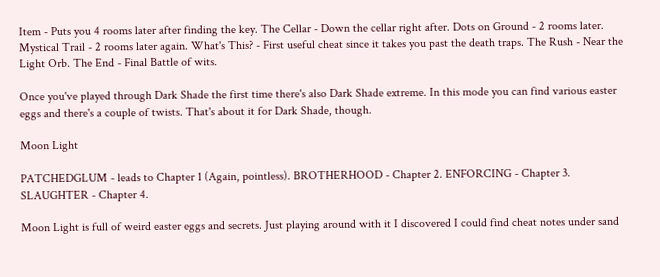Item - Puts you 4 rooms later after finding the key. The Cellar - Down the cellar right after. Dots on Ground - 2 rooms later. Mystical Trail - 2 rooms later again. What's This? - First useful cheat since it takes you past the death traps. The Rush - Near the Light Orb. The End - Final Battle of wits.

Once you've played through Dark Shade the first time there's also Dark Shade extreme. In this mode you can find various easter eggs and there's a couple of twists. That's about it for Dark Shade, though.

Moon Light

PATCHEDGLUM - leads to Chapter 1 (Again, pointless). BROTHERHOOD - Chapter 2. ENFORCING - Chapter 3. SLAUGHTER - Chapter 4.

Moon Light is full of weird easter eggs and secrets. Just playing around with it I discovered I could find cheat notes under sand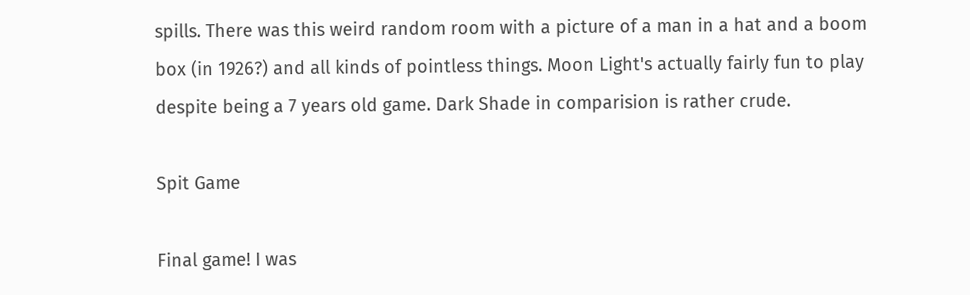spills. There was this weird random room with a picture of a man in a hat and a boom box (in 1926?) and all kinds of pointless things. Moon Light's actually fairly fun to play despite being a 7 years old game. Dark Shade in comparision is rather crude.

Spit Game

Final game! I was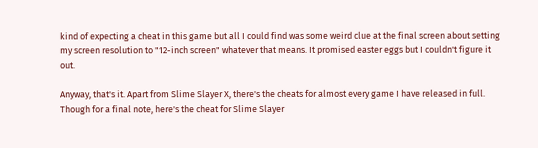kind of expecting a cheat in this game but all I could find was some weird clue at the final screen about setting my screen resolution to "12-inch screen" whatever that means. It promised easter eggs but I couldn't figure it out.

Anyway, that's it. Apart from Slime Slayer X, there's the cheats for almost every game I have released in full. Though for a final note, here's the cheat for Slime Slayer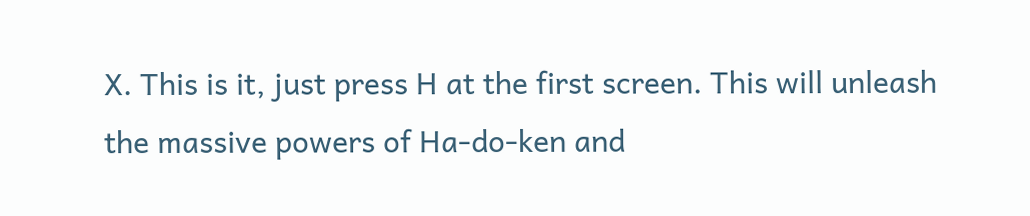X. This is it, just press H at the first screen. This will unleash the massive powers of Ha-do-ken and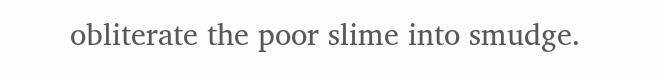obliterate the poor slime into smudge.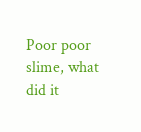Poor poor slime, what did it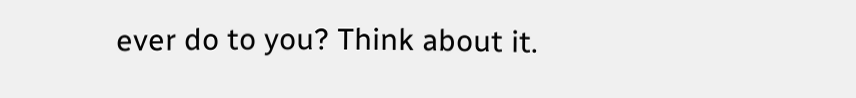ever do to you? Think about it.